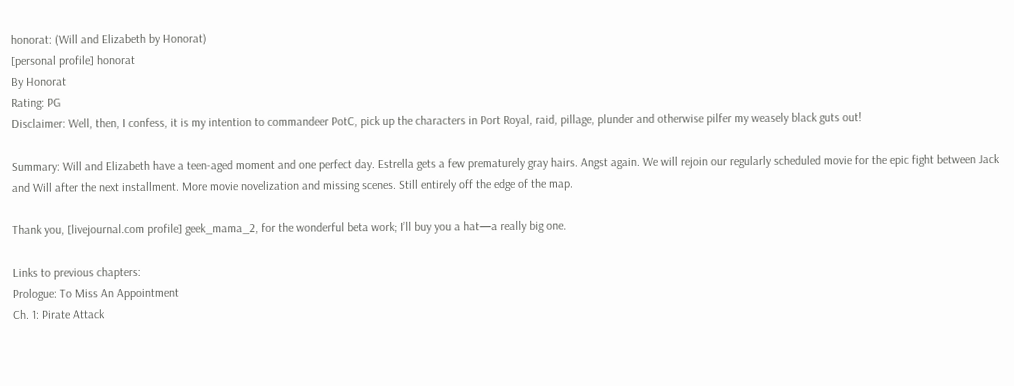honorat: (Will and Elizabeth by Honorat)
[personal profile] honorat
By Honorat
Rating: PG
Disclaimer: Well, then, I confess, it is my intention to commandeer PotC, pick up the characters in Port Royal, raid, pillage, plunder and otherwise pilfer my weasely black guts out!

Summary: Will and Elizabeth have a teen-aged moment and one perfect day. Estrella gets a few prematurely gray hairs. Angst again. We will rejoin our regularly scheduled movie for the epic fight between Jack and Will after the next installment. More movie novelization and missing scenes. Still entirely off the edge of the map.

Thank you, [livejournal.com profile] geek_mama_2, for the wonderful beta work; I’ll buy you a hat—a really big one.

Links to previous chapters:
Prologue: To Miss An Appointment
Ch. 1: Pirate Attack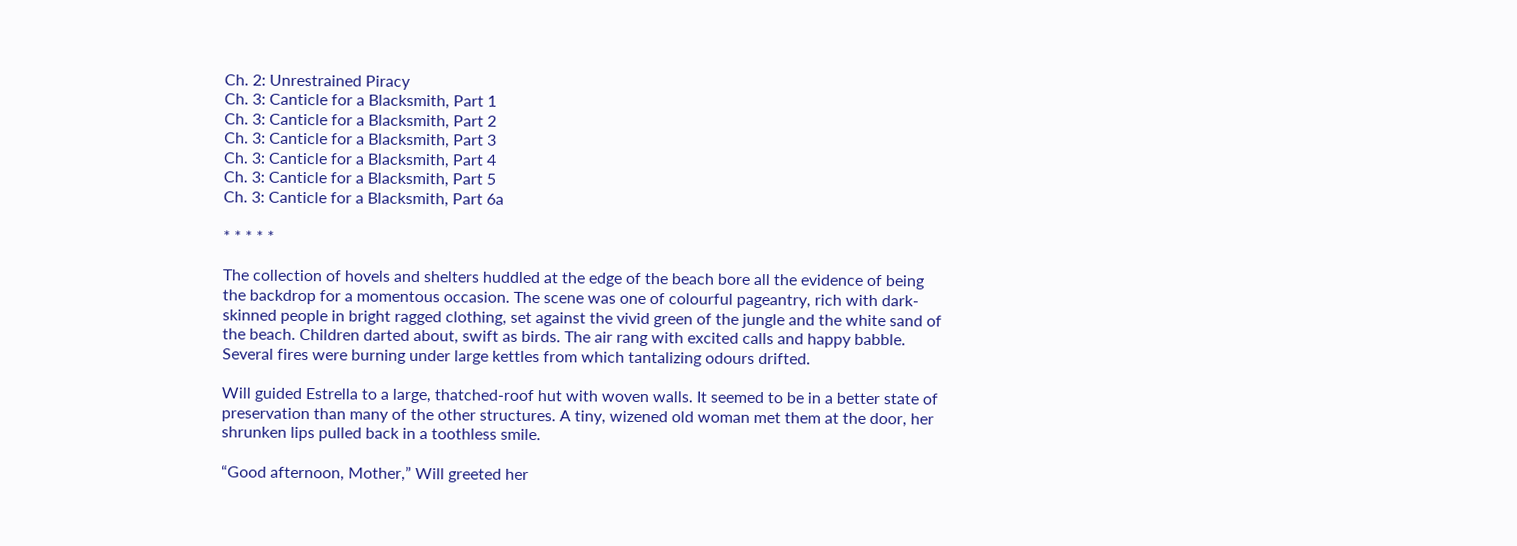Ch. 2: Unrestrained Piracy
Ch. 3: Canticle for a Blacksmith, Part 1
Ch. 3: Canticle for a Blacksmith, Part 2
Ch. 3: Canticle for a Blacksmith, Part 3
Ch. 3: Canticle for a Blacksmith, Part 4
Ch. 3: Canticle for a Blacksmith, Part 5
Ch. 3: Canticle for a Blacksmith, Part 6a

* * * * *

The collection of hovels and shelters huddled at the edge of the beach bore all the evidence of being the backdrop for a momentous occasion. The scene was one of colourful pageantry, rich with dark-skinned people in bright ragged clothing, set against the vivid green of the jungle and the white sand of the beach. Children darted about, swift as birds. The air rang with excited calls and happy babble. Several fires were burning under large kettles from which tantalizing odours drifted.

Will guided Estrella to a large, thatched-roof hut with woven walls. It seemed to be in a better state of preservation than many of the other structures. A tiny, wizened old woman met them at the door, her shrunken lips pulled back in a toothless smile.

“Good afternoon, Mother,” Will greeted her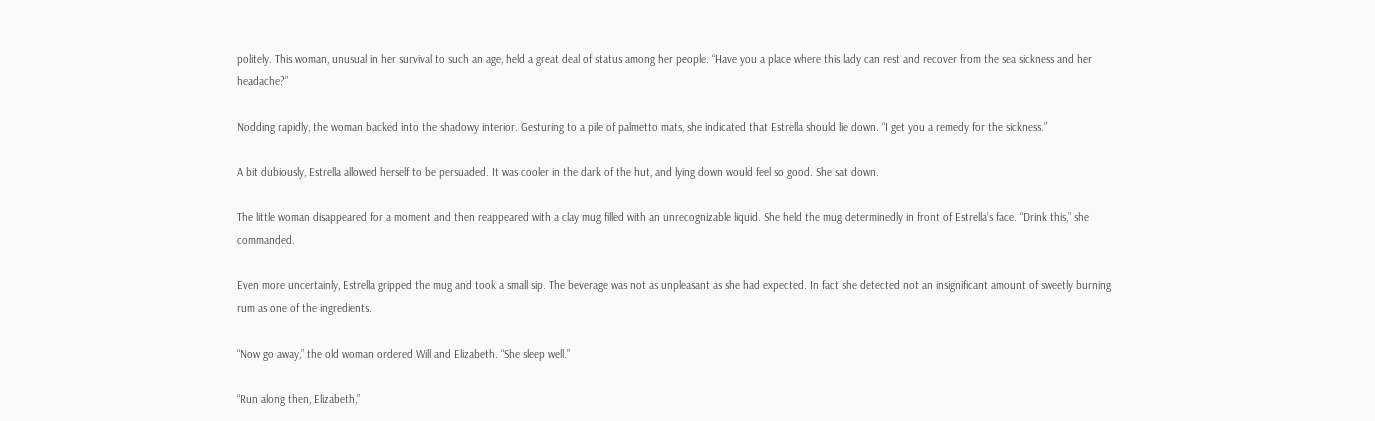politely. This woman, unusual in her survival to such an age, held a great deal of status among her people. “Have you a place where this lady can rest and recover from the sea sickness and her headache?”

Nodding rapidly, the woman backed into the shadowy interior. Gesturing to a pile of palmetto mats, she indicated that Estrella should lie down. “I get you a remedy for the sickness.”

A bit dubiously, Estrella allowed herself to be persuaded. It was cooler in the dark of the hut, and lying down would feel so good. She sat down.

The little woman disappeared for a moment and then reappeared with a clay mug filled with an unrecognizable liquid. She held the mug determinedly in front of Estrella’s face. “Drink this,” she commanded.

Even more uncertainly, Estrella gripped the mug and took a small sip. The beverage was not as unpleasant as she had expected. In fact she detected not an insignificant amount of sweetly burning rum as one of the ingredients.

“Now go away,” the old woman ordered Will and Elizabeth. “She sleep well.”

“Run along then, Elizabeth,”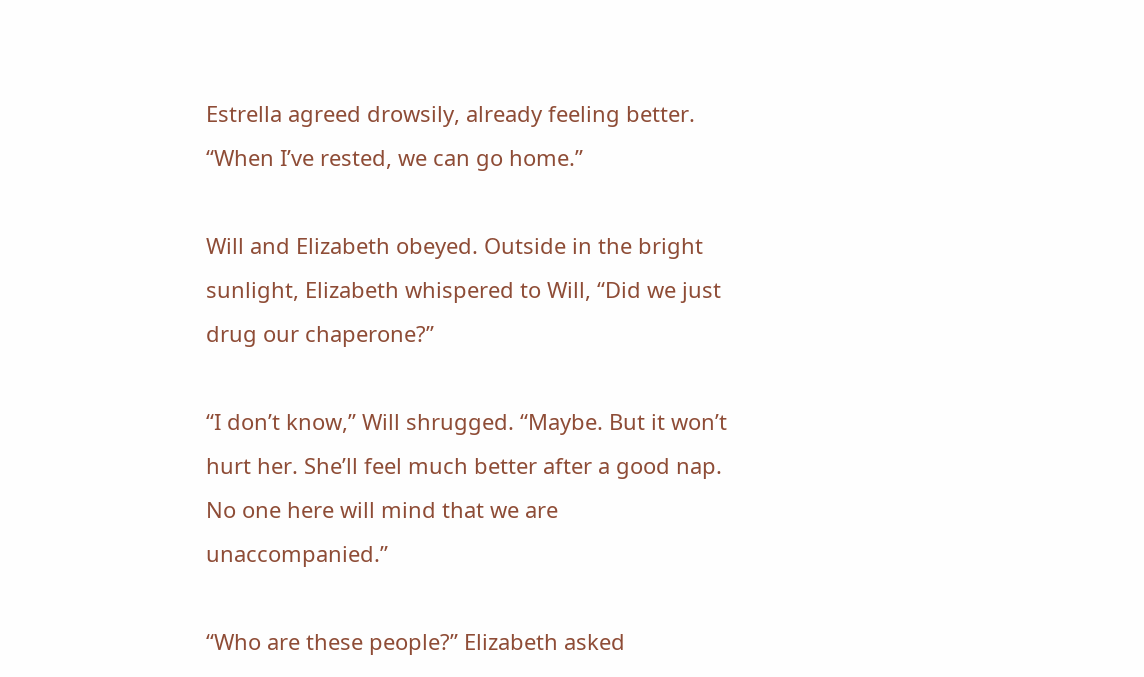Estrella agreed drowsily, already feeling better. “When I’ve rested, we can go home.”

Will and Elizabeth obeyed. Outside in the bright sunlight, Elizabeth whispered to Will, “Did we just drug our chaperone?”

“I don’t know,” Will shrugged. “Maybe. But it won’t hurt her. She’ll feel much better after a good nap. No one here will mind that we are unaccompanied.”

“Who are these people?” Elizabeth asked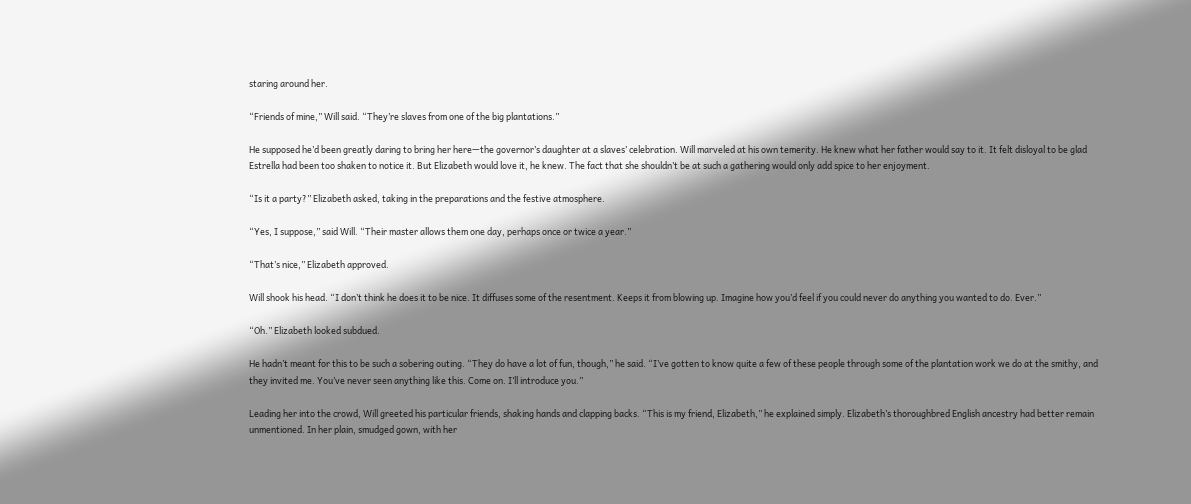staring around her.

“Friends of mine,” Will said. “They’re slaves from one of the big plantations.”

He supposed he’d been greatly daring to bring her here—the governor’s daughter at a slaves’ celebration. Will marveled at his own temerity. He knew what her father would say to it. It felt disloyal to be glad Estrella had been too shaken to notice it. But Elizabeth would love it, he knew. The fact that she shouldn’t be at such a gathering would only add spice to her enjoyment.

“Is it a party?” Elizabeth asked, taking in the preparations and the festive atmosphere.

“Yes, I suppose,” said Will. “Their master allows them one day, perhaps once or twice a year.”

“That’s nice,” Elizabeth approved.

Will shook his head. “I don’t think he does it to be nice. It diffuses some of the resentment. Keeps it from blowing up. Imagine how you’d feel if you could never do anything you wanted to do. Ever.”

“Oh.” Elizabeth looked subdued.

He hadn’t meant for this to be such a sobering outing. “They do have a lot of fun, though,” he said. “I’ve gotten to know quite a few of these people through some of the plantation work we do at the smithy, and they invited me. You’ve never seen anything like this. Come on. I’ll introduce you.”

Leading her into the crowd, Will greeted his particular friends, shaking hands and clapping backs. “This is my friend, Elizabeth,” he explained simply. Elizabeth’s thoroughbred English ancestry had better remain unmentioned. In her plain, smudged gown, with her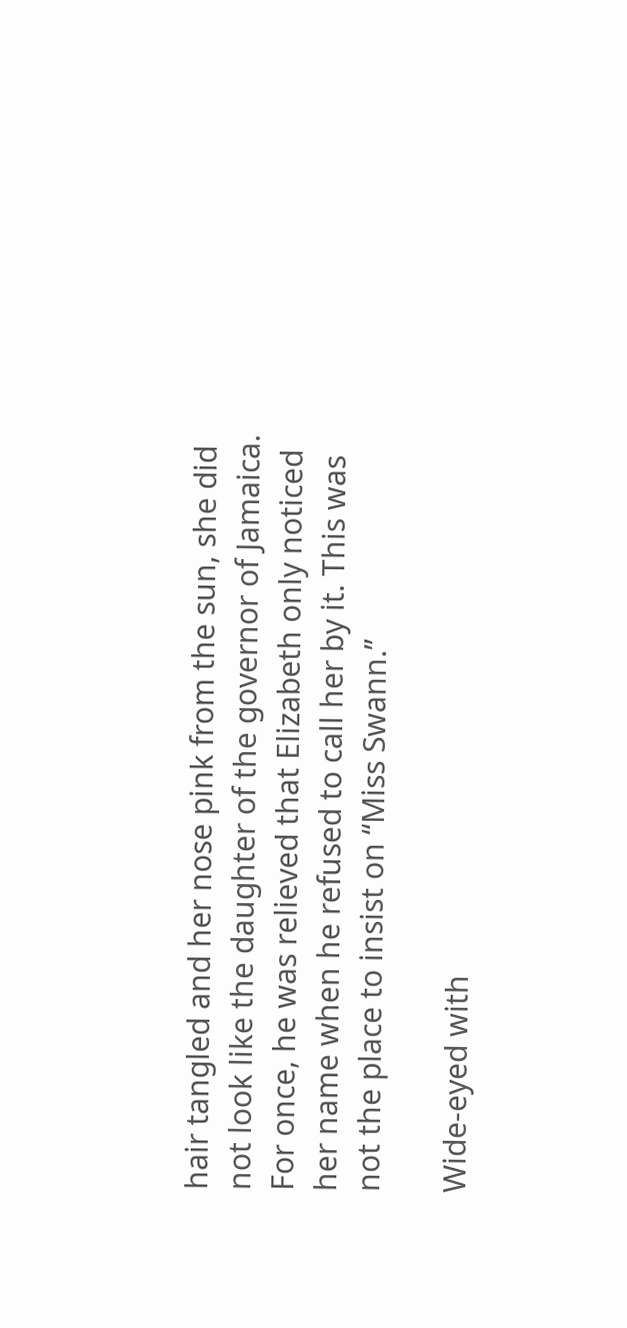hair tangled and her nose pink from the sun, she did not look like the daughter of the governor of Jamaica. For once, he was relieved that Elizabeth only noticed her name when he refused to call her by it. This was not the place to insist on “Miss Swann.”

Wide-eyed with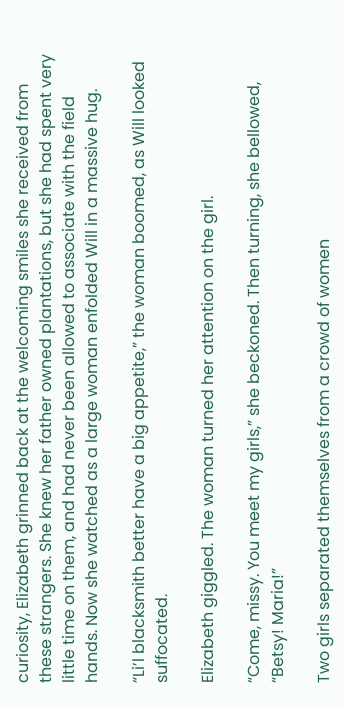curiosity, Elizabeth grinned back at the welcoming smiles she received from these strangers. She knew her father owned plantations, but she had spent very little time on them, and had never been allowed to associate with the field hands. Now she watched as a large woman enfolded Will in a massive hug.

“Li’l blacksmith better have a big appetite,” the woman boomed, as Will looked suffocated.

Elizabeth giggled. The woman turned her attention on the girl.

“Come, missy. You meet my girls,” she beckoned. Then turning, she bellowed, “Betsy! Maria!”

Two girls separated themselves from a crowd of women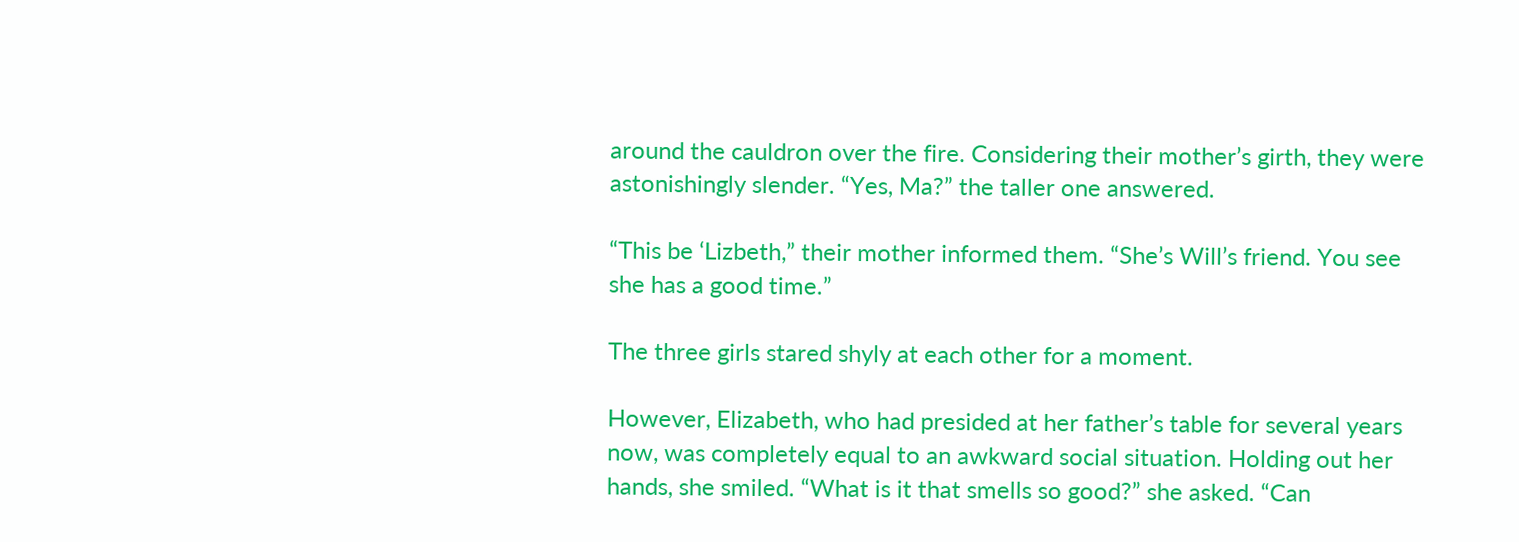around the cauldron over the fire. Considering their mother’s girth, they were astonishingly slender. “Yes, Ma?” the taller one answered.

“This be ‘Lizbeth,” their mother informed them. “She’s Will’s friend. You see she has a good time.”

The three girls stared shyly at each other for a moment.

However, Elizabeth, who had presided at her father’s table for several years now, was completely equal to an awkward social situation. Holding out her hands, she smiled. “What is it that smells so good?” she asked. “Can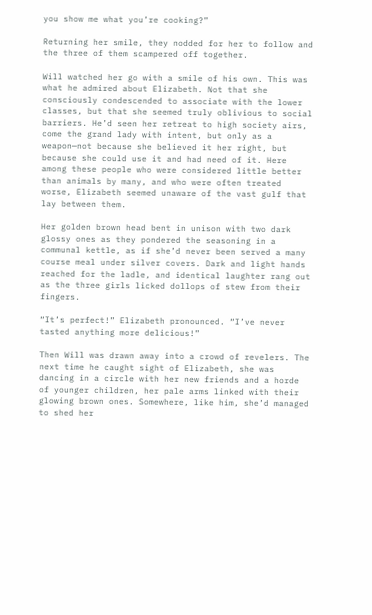you show me what you’re cooking?”

Returning her smile, they nodded for her to follow and the three of them scampered off together.

Will watched her go with a smile of his own. This was what he admired about Elizabeth. Not that she consciously condescended to associate with the lower classes, but that she seemed truly oblivious to social barriers. He’d seen her retreat to high society airs, come the grand lady with intent, but only as a weapon—not because she believed it her right, but because she could use it and had need of it. Here among these people who were considered little better than animals by many, and who were often treated worse, Elizabeth seemed unaware of the vast gulf that lay between them.

Her golden brown head bent in unison with two dark glossy ones as they pondered the seasoning in a communal kettle, as if she’d never been served a many course meal under silver covers. Dark and light hands reached for the ladle, and identical laughter rang out as the three girls licked dollops of stew from their fingers.

“It’s perfect!” Elizabeth pronounced. “I’ve never tasted anything more delicious!”

Then Will was drawn away into a crowd of revelers. The next time he caught sight of Elizabeth, she was dancing in a circle with her new friends and a horde of younger children, her pale arms linked with their glowing brown ones. Somewhere, like him, she’d managed to shed her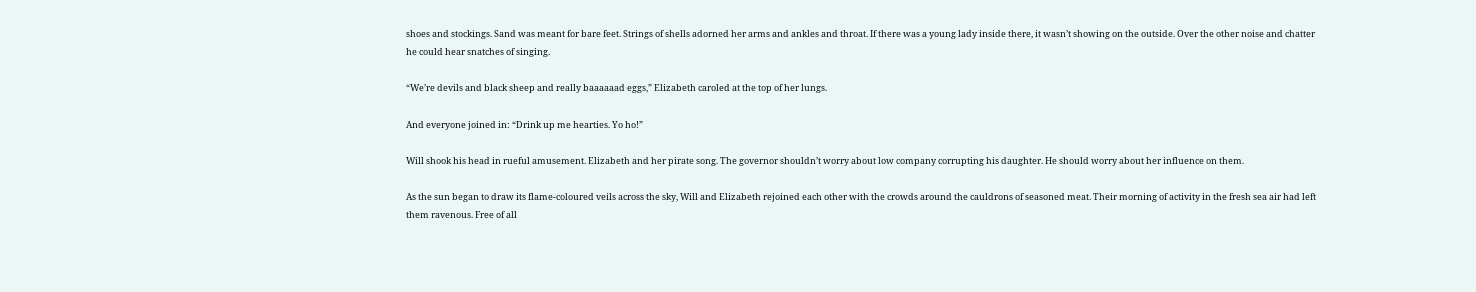shoes and stockings. Sand was meant for bare feet. Strings of shells adorned her arms and ankles and throat. If there was a young lady inside there, it wasn’t showing on the outside. Over the other noise and chatter he could hear snatches of singing.

“We’re devils and black sheep and really baaaaaad eggs,” Elizabeth caroled at the top of her lungs.

And everyone joined in: “Drink up me hearties. Yo ho!”

Will shook his head in rueful amusement. Elizabeth and her pirate song. The governor shouldn’t worry about low company corrupting his daughter. He should worry about her influence on them.

As the sun began to draw its flame-coloured veils across the sky, Will and Elizabeth rejoined each other with the crowds around the cauldrons of seasoned meat. Their morning of activity in the fresh sea air had left them ravenous. Free of all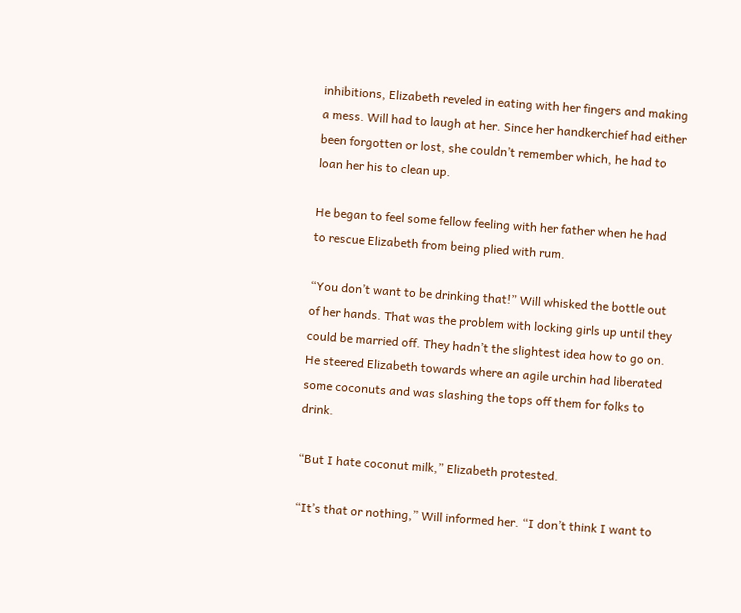inhibitions, Elizabeth reveled in eating with her fingers and making a mess. Will had to laugh at her. Since her handkerchief had either been forgotten or lost, she couldn’t remember which, he had to loan her his to clean up.

He began to feel some fellow feeling with her father when he had to rescue Elizabeth from being plied with rum.

“You don’t want to be drinking that!” Will whisked the bottle out of her hands. That was the problem with locking girls up until they could be married off. They hadn’t the slightest idea how to go on. He steered Elizabeth towards where an agile urchin had liberated some coconuts and was slashing the tops off them for folks to drink.

“But I hate coconut milk,” Elizabeth protested.

“It’s that or nothing,” Will informed her. “I don’t think I want to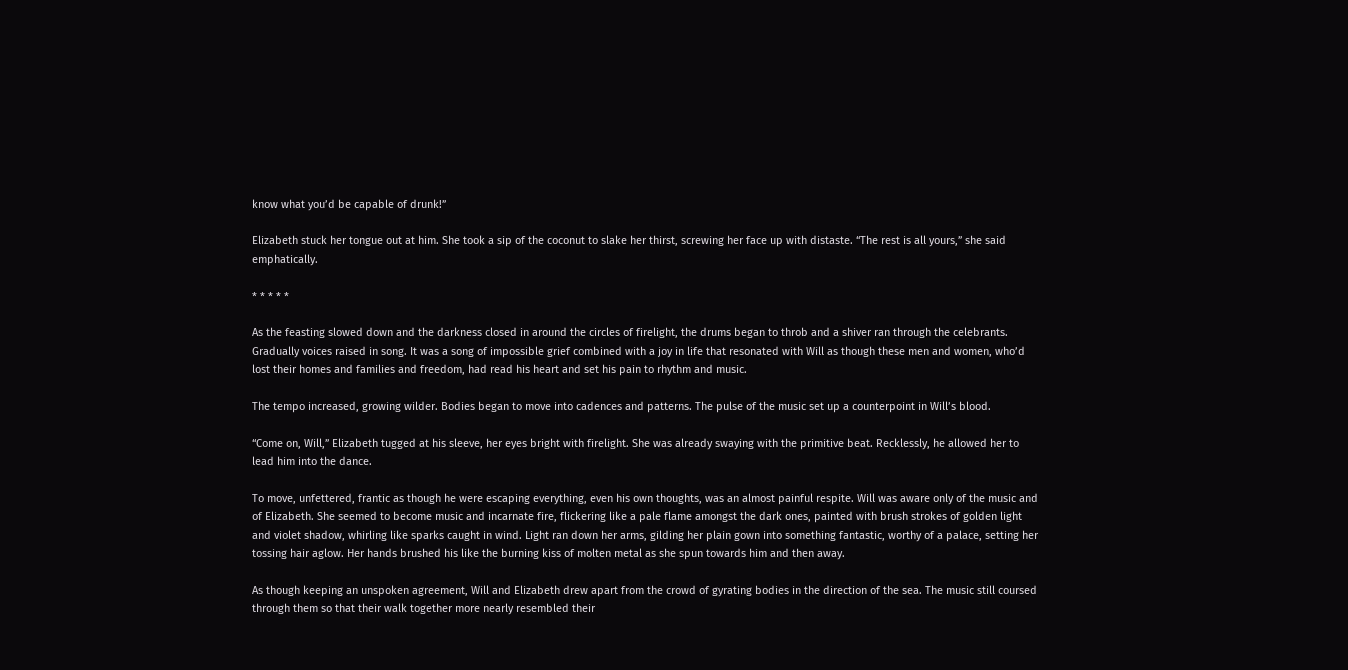know what you’d be capable of drunk!”

Elizabeth stuck her tongue out at him. She took a sip of the coconut to slake her thirst, screwing her face up with distaste. “The rest is all yours,” she said emphatically.

* * * * *

As the feasting slowed down and the darkness closed in around the circles of firelight, the drums began to throb and a shiver ran through the celebrants. Gradually voices raised in song. It was a song of impossible grief combined with a joy in life that resonated with Will as though these men and women, who’d lost their homes and families and freedom, had read his heart and set his pain to rhythm and music.

The tempo increased, growing wilder. Bodies began to move into cadences and patterns. The pulse of the music set up a counterpoint in Will’s blood.

“Come on, Will,” Elizabeth tugged at his sleeve, her eyes bright with firelight. She was already swaying with the primitive beat. Recklessly, he allowed her to lead him into the dance.

To move, unfettered, frantic as though he were escaping everything, even his own thoughts, was an almost painful respite. Will was aware only of the music and of Elizabeth. She seemed to become music and incarnate fire, flickering like a pale flame amongst the dark ones, painted with brush strokes of golden light and violet shadow, whirling like sparks caught in wind. Light ran down her arms, gilding her plain gown into something fantastic, worthy of a palace, setting her tossing hair aglow. Her hands brushed his like the burning kiss of molten metal as she spun towards him and then away.

As though keeping an unspoken agreement, Will and Elizabeth drew apart from the crowd of gyrating bodies in the direction of the sea. The music still coursed through them so that their walk together more nearly resembled their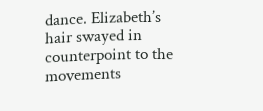dance. Elizabeth’s hair swayed in counterpoint to the movements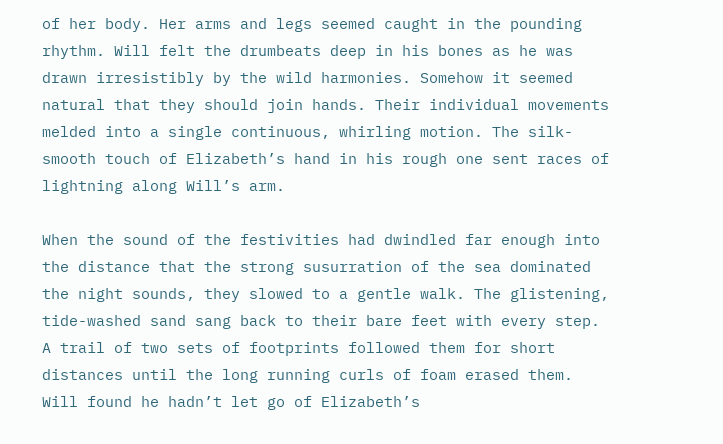of her body. Her arms and legs seemed caught in the pounding rhythm. Will felt the drumbeats deep in his bones as he was drawn irresistibly by the wild harmonies. Somehow it seemed natural that they should join hands. Their individual movements melded into a single continuous, whirling motion. The silk-smooth touch of Elizabeth’s hand in his rough one sent races of lightning along Will’s arm.

When the sound of the festivities had dwindled far enough into the distance that the strong susurration of the sea dominated the night sounds, they slowed to a gentle walk. The glistening, tide-washed sand sang back to their bare feet with every step. A trail of two sets of footprints followed them for short distances until the long running curls of foam erased them. Will found he hadn’t let go of Elizabeth’s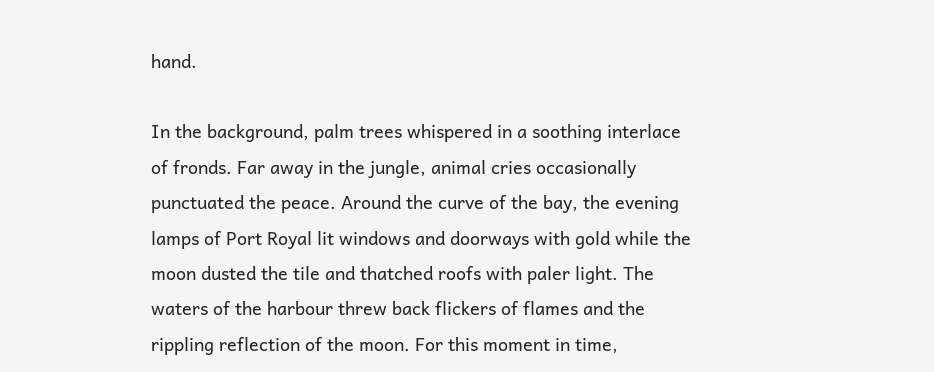hand.

In the background, palm trees whispered in a soothing interlace of fronds. Far away in the jungle, animal cries occasionally punctuated the peace. Around the curve of the bay, the evening lamps of Port Royal lit windows and doorways with gold while the moon dusted the tile and thatched roofs with paler light. The waters of the harbour threw back flickers of flames and the rippling reflection of the moon. For this moment in time,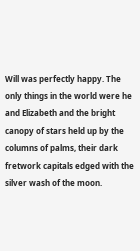Will was perfectly happy. The only things in the world were he and Elizabeth and the bright canopy of stars held up by the columns of palms, their dark fretwork capitals edged with the silver wash of the moon.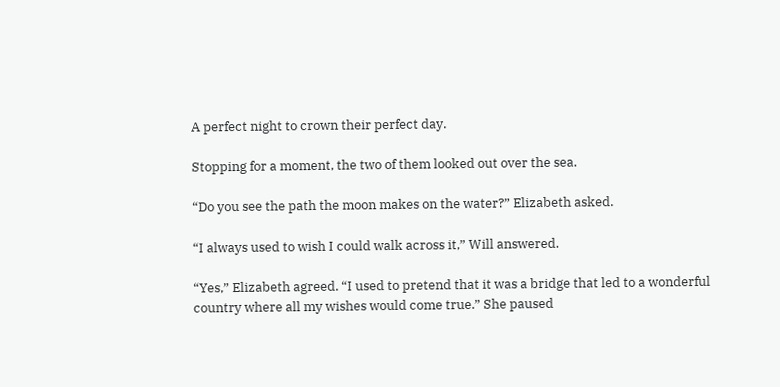A perfect night to crown their perfect day.

Stopping for a moment, the two of them looked out over the sea.

“Do you see the path the moon makes on the water?” Elizabeth asked.

“I always used to wish I could walk across it,” Will answered.

“Yes,” Elizabeth agreed. “I used to pretend that it was a bridge that led to a wonderful country where all my wishes would come true.” She paused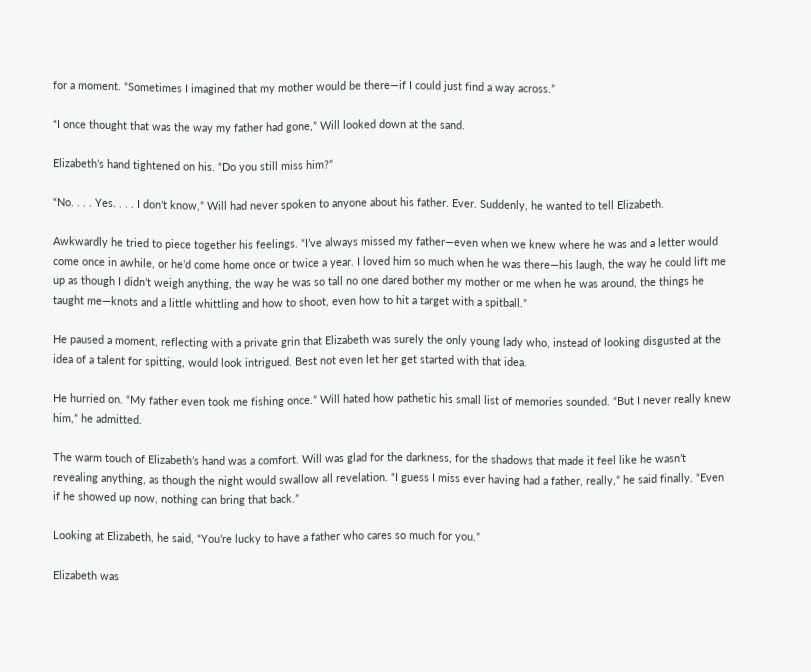for a moment. “Sometimes I imagined that my mother would be there—if I could just find a way across.”

“I once thought that was the way my father had gone,” Will looked down at the sand.

Elizabeth’s hand tightened on his. “Do you still miss him?”

“No. . . . Yes. . . . I don’t know,” Will had never spoken to anyone about his father. Ever. Suddenly, he wanted to tell Elizabeth.

Awkwardly he tried to piece together his feelings. “I’ve always missed my father—even when we knew where he was and a letter would come once in awhile, or he’d come home once or twice a year. I loved him so much when he was there—his laugh, the way he could lift me up as though I didn’t weigh anything, the way he was so tall no one dared bother my mother or me when he was around, the things he taught me—knots and a little whittling and how to shoot, even how to hit a target with a spitball.”

He paused a moment, reflecting with a private grin that Elizabeth was surely the only young lady who, instead of looking disgusted at the idea of a talent for spitting, would look intrigued. Best not even let her get started with that idea.

He hurried on. “My father even took me fishing once.” Will hated how pathetic his small list of memories sounded. “But I never really knew him,” he admitted.

The warm touch of Elizabeth’s hand was a comfort. Will was glad for the darkness, for the shadows that made it feel like he wasn’t revealing anything, as though the night would swallow all revelation. “I guess I miss ever having had a father, really,” he said finally. “Even if he showed up now, nothing can bring that back.”

Looking at Elizabeth, he said, “You’re lucky to have a father who cares so much for you.”

Elizabeth was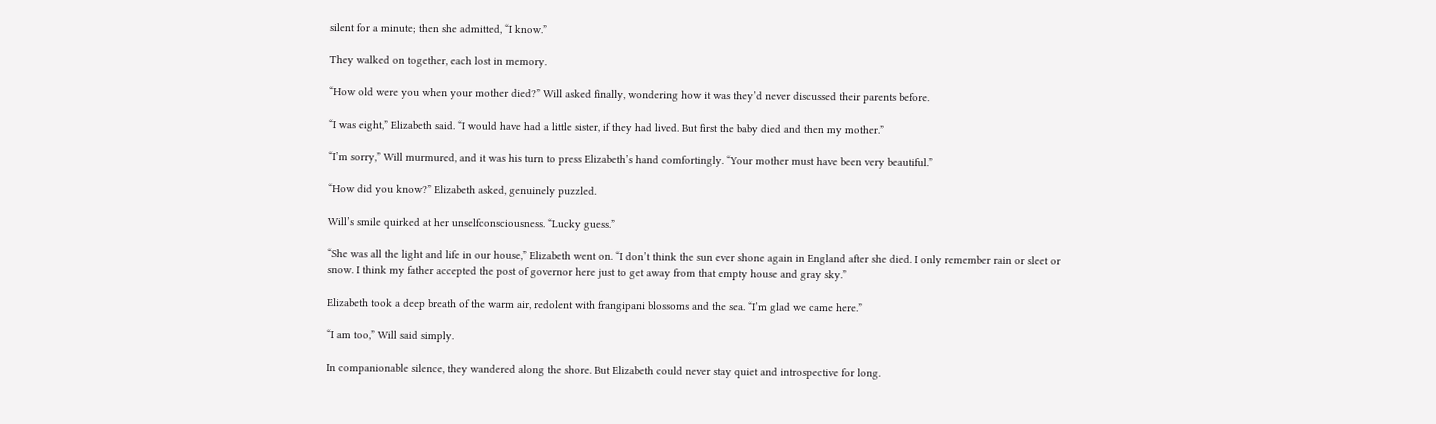silent for a minute; then she admitted, “I know.”

They walked on together, each lost in memory.

“How old were you when your mother died?” Will asked finally, wondering how it was they’d never discussed their parents before.

“I was eight,” Elizabeth said. “I would have had a little sister, if they had lived. But first the baby died and then my mother.”

“I’m sorry,” Will murmured, and it was his turn to press Elizabeth’s hand comfortingly. “Your mother must have been very beautiful.”

“How did you know?” Elizabeth asked, genuinely puzzled.

Will’s smile quirked at her unselfconsciousness. “Lucky guess.”

“She was all the light and life in our house,” Elizabeth went on. “I don’t think the sun ever shone again in England after she died. I only remember rain or sleet or snow. I think my father accepted the post of governor here just to get away from that empty house and gray sky.”

Elizabeth took a deep breath of the warm air, redolent with frangipani blossoms and the sea. “I’m glad we came here.”

“I am too,” Will said simply.

In companionable silence, they wandered along the shore. But Elizabeth could never stay quiet and introspective for long.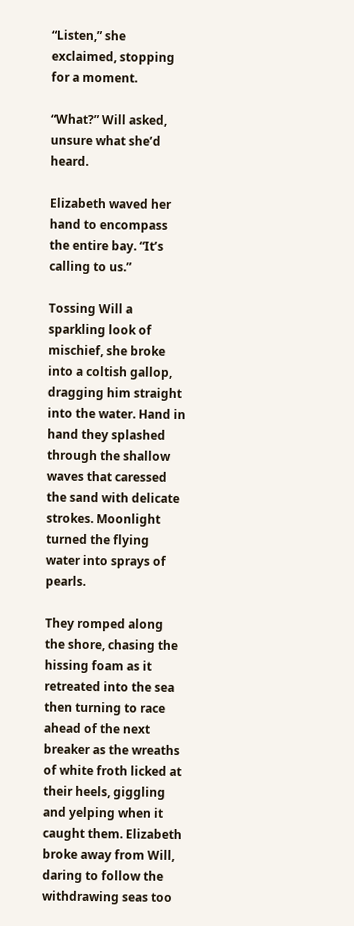“Listen,” she exclaimed, stopping for a moment.

“What?” Will asked, unsure what she’d heard.

Elizabeth waved her hand to encompass the entire bay. “It’s calling to us.”

Tossing Will a sparkling look of mischief, she broke into a coltish gallop, dragging him straight into the water. Hand in hand they splashed through the shallow waves that caressed the sand with delicate strokes. Moonlight turned the flying water into sprays of pearls.

They romped along the shore, chasing the hissing foam as it retreated into the sea then turning to race ahead of the next breaker as the wreaths of white froth licked at their heels, giggling and yelping when it caught them. Elizabeth broke away from Will, daring to follow the withdrawing seas too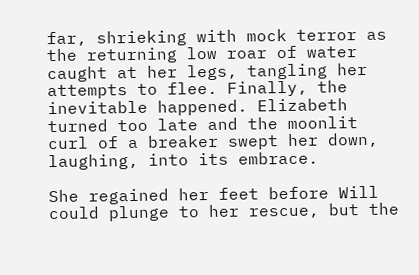far, shrieking with mock terror as the returning low roar of water caught at her legs, tangling her attempts to flee. Finally, the inevitable happened. Elizabeth turned too late and the moonlit curl of a breaker swept her down, laughing, into its embrace.

She regained her feet before Will could plunge to her rescue, but the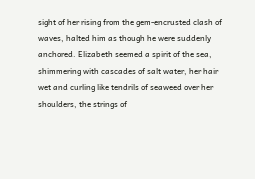sight of her rising from the gem-encrusted clash of waves, halted him as though he were suddenly anchored. Elizabeth seemed a spirit of the sea, shimmering with cascades of salt water, her hair wet and curling like tendrils of seaweed over her shoulders, the strings of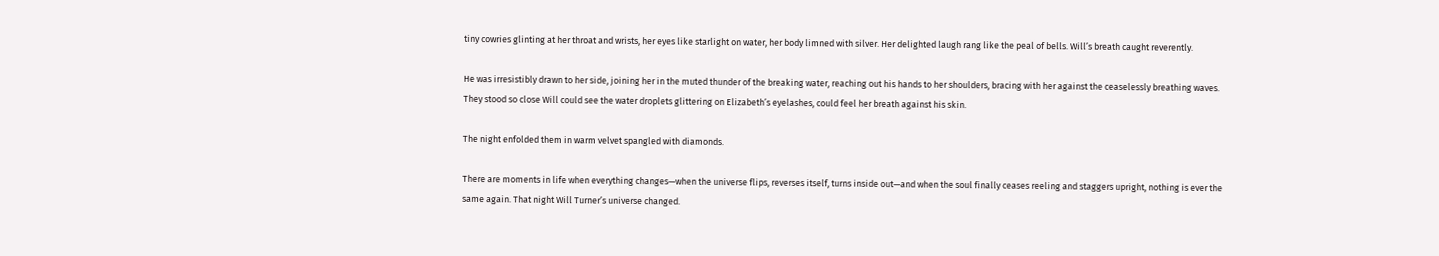tiny cowries glinting at her throat and wrists, her eyes like starlight on water, her body limned with silver. Her delighted laugh rang like the peal of bells. Will’s breath caught reverently.

He was irresistibly drawn to her side, joining her in the muted thunder of the breaking water, reaching out his hands to her shoulders, bracing with her against the ceaselessly breathing waves. They stood so close Will could see the water droplets glittering on Elizabeth’s eyelashes, could feel her breath against his skin.

The night enfolded them in warm velvet spangled with diamonds.

There are moments in life when everything changes—when the universe flips, reverses itself, turns inside out—and when the soul finally ceases reeling and staggers upright, nothing is ever the same again. That night Will Turner’s universe changed.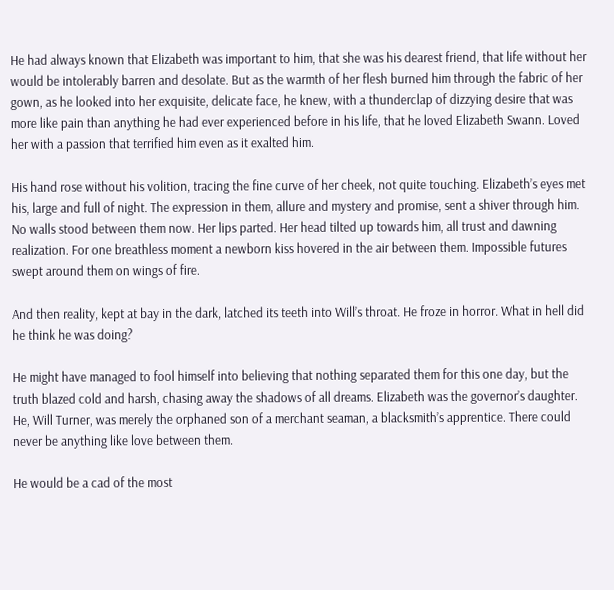He had always known that Elizabeth was important to him, that she was his dearest friend, that life without her would be intolerably barren and desolate. But as the warmth of her flesh burned him through the fabric of her gown, as he looked into her exquisite, delicate face, he knew, with a thunderclap of dizzying desire that was more like pain than anything he had ever experienced before in his life, that he loved Elizabeth Swann. Loved her with a passion that terrified him even as it exalted him.

His hand rose without his volition, tracing the fine curve of her cheek, not quite touching. Elizabeth’s eyes met his, large and full of night. The expression in them, allure and mystery and promise, sent a shiver through him. No walls stood between them now. Her lips parted. Her head tilted up towards him, all trust and dawning realization. For one breathless moment a newborn kiss hovered in the air between them. Impossible futures swept around them on wings of fire.

And then reality, kept at bay in the dark, latched its teeth into Will’s throat. He froze in horror. What in hell did he think he was doing?

He might have managed to fool himself into believing that nothing separated them for this one day, but the truth blazed cold and harsh, chasing away the shadows of all dreams. Elizabeth was the governor’s daughter. He, Will Turner, was merely the orphaned son of a merchant seaman, a blacksmith’s apprentice. There could never be anything like love between them.

He would be a cad of the most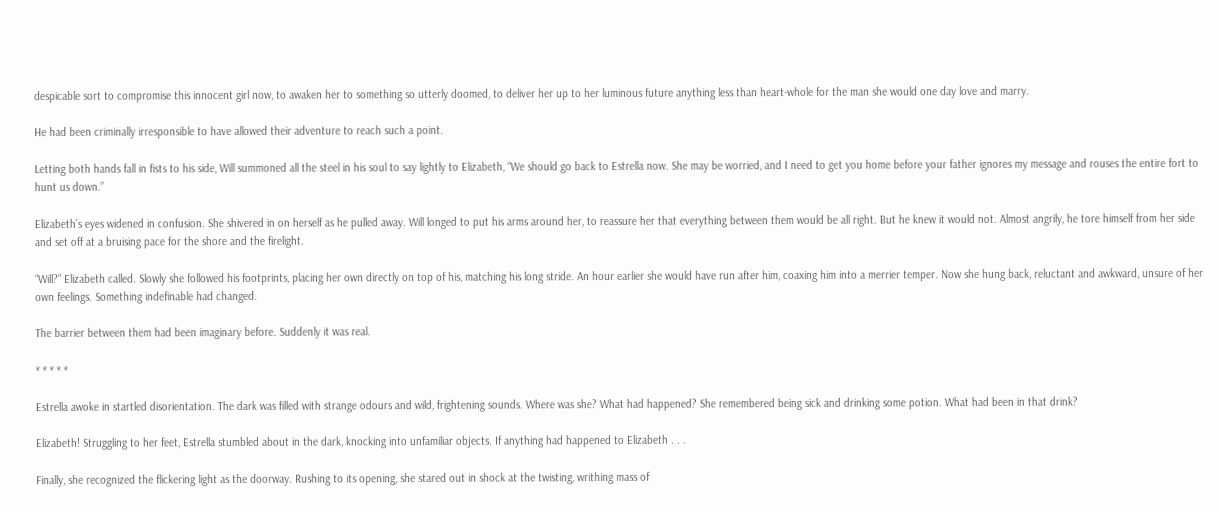despicable sort to compromise this innocent girl now, to awaken her to something so utterly doomed, to deliver her up to her luminous future anything less than heart-whole for the man she would one day love and marry.

He had been criminally irresponsible to have allowed their adventure to reach such a point.

Letting both hands fall in fists to his side, Will summoned all the steel in his soul to say lightly to Elizabeth, “We should go back to Estrella now. She may be worried, and I need to get you home before your father ignores my message and rouses the entire fort to hunt us down.”

Elizabeth’s eyes widened in confusion. She shivered in on herself as he pulled away. Will longed to put his arms around her, to reassure her that everything between them would be all right. But he knew it would not. Almost angrily, he tore himself from her side and set off at a bruising pace for the shore and the firelight.

“Will?” Elizabeth called. Slowly she followed his footprints, placing her own directly on top of his, matching his long stride. An hour earlier she would have run after him, coaxing him into a merrier temper. Now she hung back, reluctant and awkward, unsure of her own feelings. Something indefinable had changed.

The barrier between them had been imaginary before. Suddenly it was real.

* * * * *

Estrella awoke in startled disorientation. The dark was filled with strange odours and wild, frightening sounds. Where was she? What had happened? She remembered being sick and drinking some potion. What had been in that drink?

Elizabeth! Struggling to her feet, Estrella stumbled about in the dark, knocking into unfamiliar objects. If anything had happened to Elizabeth . . .

Finally, she recognized the flickering light as the doorway. Rushing to its opening, she stared out in shock at the twisting, writhing mass of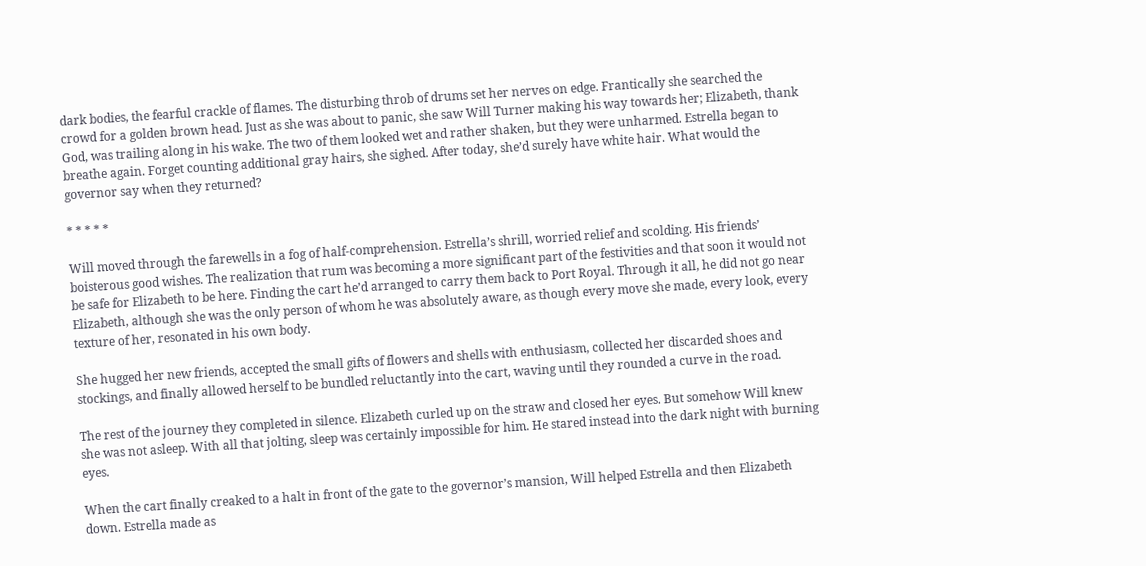dark bodies, the fearful crackle of flames. The disturbing throb of drums set her nerves on edge. Frantically she searched the crowd for a golden brown head. Just as she was about to panic, she saw Will Turner making his way towards her; Elizabeth, thank God, was trailing along in his wake. The two of them looked wet and rather shaken, but they were unharmed. Estrella began to breathe again. Forget counting additional gray hairs, she sighed. After today, she’d surely have white hair. What would the governor say when they returned?

* * * * *

Will moved through the farewells in a fog of half-comprehension. Estrella’s shrill, worried relief and scolding. His friends’ boisterous good wishes. The realization that rum was becoming a more significant part of the festivities and that soon it would not be safe for Elizabeth to be here. Finding the cart he’d arranged to carry them back to Port Royal. Through it all, he did not go near Elizabeth, although she was the only person of whom he was absolutely aware, as though every move she made, every look, every texture of her, resonated in his own body.

She hugged her new friends, accepted the small gifts of flowers and shells with enthusiasm, collected her discarded shoes and stockings, and finally allowed herself to be bundled reluctantly into the cart, waving until they rounded a curve in the road.

The rest of the journey they completed in silence. Elizabeth curled up on the straw and closed her eyes. But somehow Will knew she was not asleep. With all that jolting, sleep was certainly impossible for him. He stared instead into the dark night with burning eyes.

When the cart finally creaked to a halt in front of the gate to the governor’s mansion, Will helped Estrella and then Elizabeth down. Estrella made as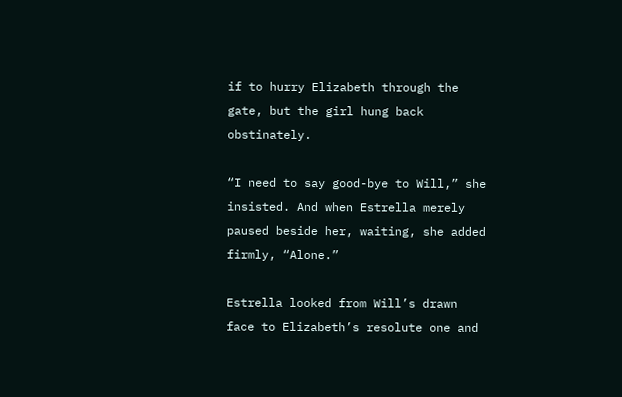if to hurry Elizabeth through the gate, but the girl hung back obstinately.

“I need to say good-bye to Will,” she insisted. And when Estrella merely paused beside her, waiting, she added firmly, “Alone.”

Estrella looked from Will’s drawn face to Elizabeth’s resolute one and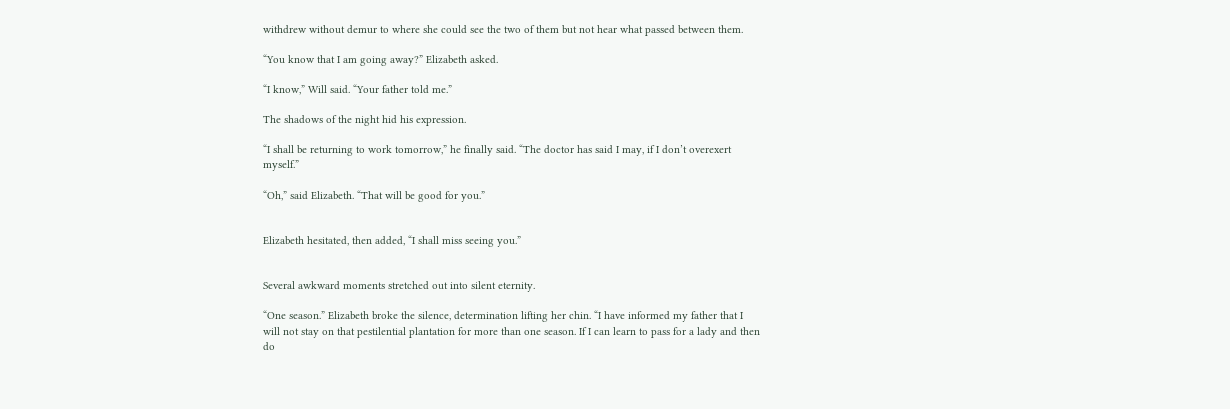withdrew without demur to where she could see the two of them but not hear what passed between them.

“You know that I am going away?” Elizabeth asked.

“I know,” Will said. “Your father told me.”

The shadows of the night hid his expression.

“I shall be returning to work tomorrow,” he finally said. “The doctor has said I may, if I don’t overexert myself.”

“Oh,” said Elizabeth. “That will be good for you.”


Elizabeth hesitated, then added, “I shall miss seeing you.”


Several awkward moments stretched out into silent eternity.

“One season.” Elizabeth broke the silence, determination lifting her chin. “I have informed my father that I will not stay on that pestilential plantation for more than one season. If I can learn to pass for a lady and then do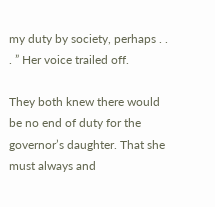my duty by society, perhaps . . . ” Her voice trailed off.

They both knew there would be no end of duty for the governor’s daughter. That she must always and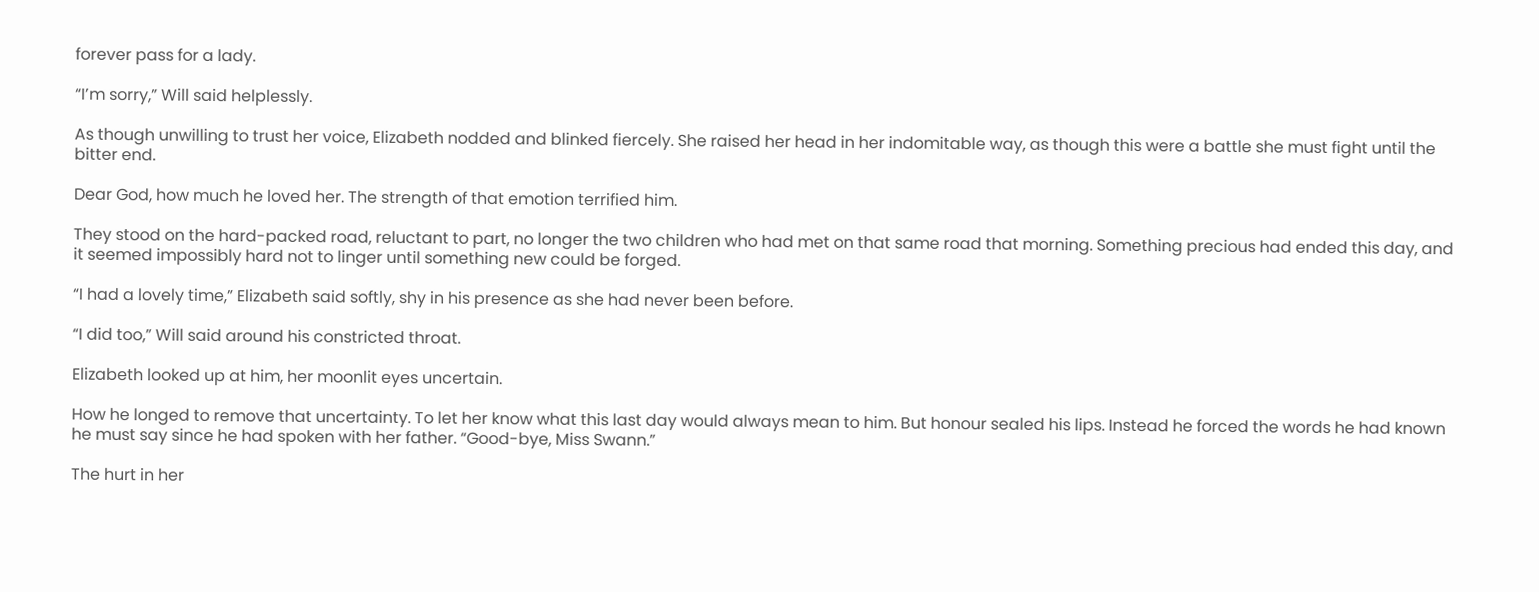forever pass for a lady.

“I’m sorry,” Will said helplessly.

As though unwilling to trust her voice, Elizabeth nodded and blinked fiercely. She raised her head in her indomitable way, as though this were a battle she must fight until the bitter end.

Dear God, how much he loved her. The strength of that emotion terrified him.

They stood on the hard-packed road, reluctant to part, no longer the two children who had met on that same road that morning. Something precious had ended this day, and it seemed impossibly hard not to linger until something new could be forged.

“I had a lovely time,” Elizabeth said softly, shy in his presence as she had never been before.

“I did too,” Will said around his constricted throat.

Elizabeth looked up at him, her moonlit eyes uncertain.

How he longed to remove that uncertainty. To let her know what this last day would always mean to him. But honour sealed his lips. Instead he forced the words he had known he must say since he had spoken with her father. “Good-bye, Miss Swann.”

The hurt in her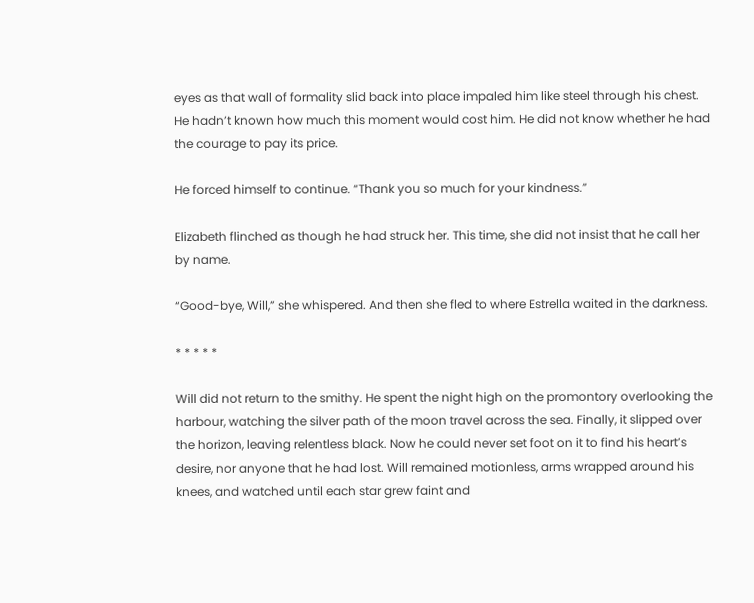eyes as that wall of formality slid back into place impaled him like steel through his chest. He hadn’t known how much this moment would cost him. He did not know whether he had the courage to pay its price.

He forced himself to continue. “Thank you so much for your kindness.”

Elizabeth flinched as though he had struck her. This time, she did not insist that he call her by name.

“Good-bye, Will,” she whispered. And then she fled to where Estrella waited in the darkness.

* * * * *

Will did not return to the smithy. He spent the night high on the promontory overlooking the harbour, watching the silver path of the moon travel across the sea. Finally, it slipped over the horizon, leaving relentless black. Now he could never set foot on it to find his heart’s desire, nor anyone that he had lost. Will remained motionless, arms wrapped around his knees, and watched until each star grew faint and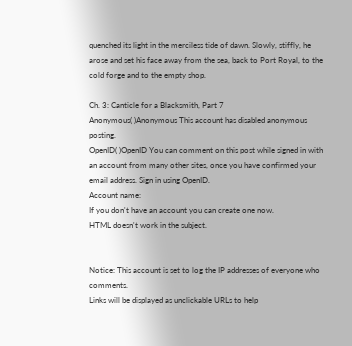quenched its light in the merciless tide of dawn. Slowly, stiffly, he arose and set his face away from the sea, back to Port Royal, to the cold forge and to the empty shop.

Ch. 3: Canticle for a Blacksmith, Part 7
Anonymous( )Anonymous This account has disabled anonymous posting.
OpenID( )OpenID You can comment on this post while signed in with an account from many other sites, once you have confirmed your email address. Sign in using OpenID.
Account name:
If you don't have an account you can create one now.
HTML doesn't work in the subject.


Notice: This account is set to log the IP addresses of everyone who comments.
Links will be displayed as unclickable URLs to help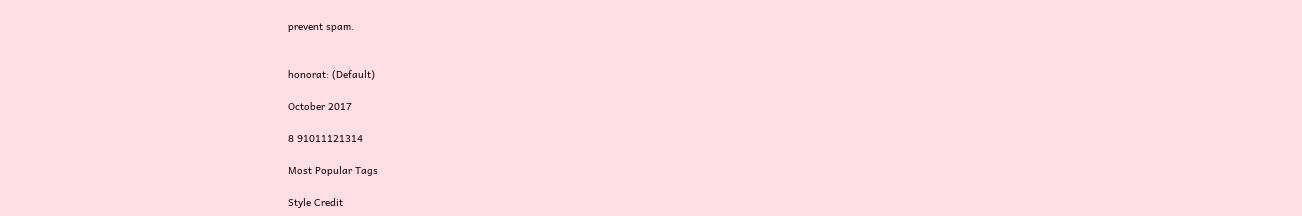prevent spam.


honorat: (Default)

October 2017

8 91011121314

Most Popular Tags

Style Credit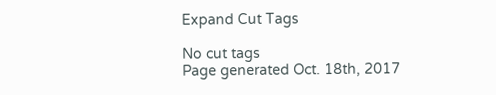Expand Cut Tags

No cut tags
Page generated Oct. 18th, 2017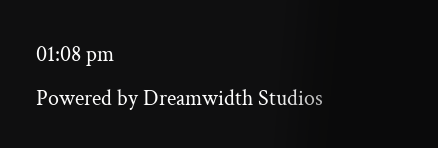01:08 pm
Powered by Dreamwidth Studios